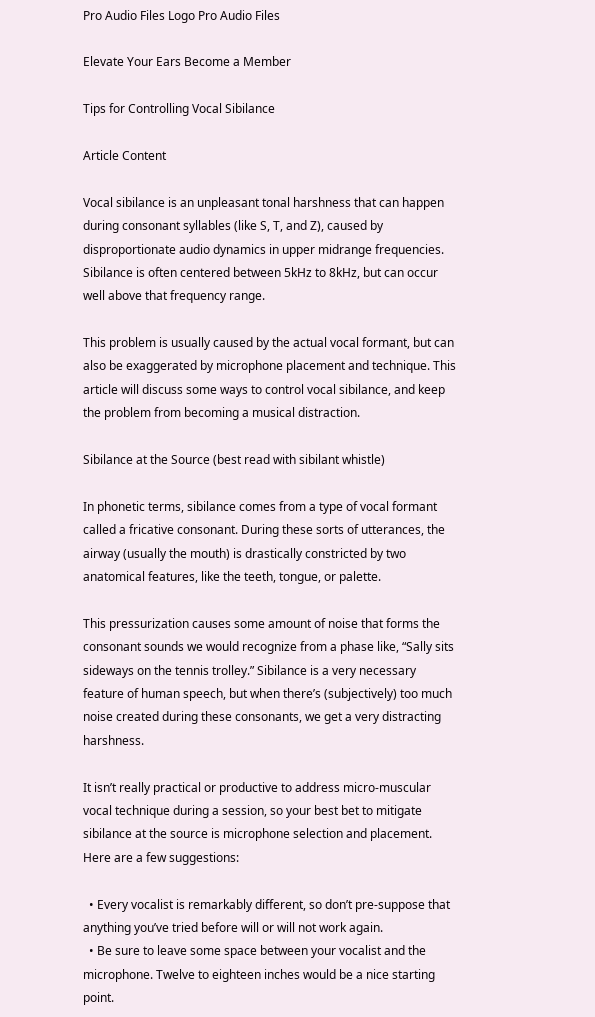Pro Audio Files Logo Pro Audio Files

Elevate Your Ears Become a Member

Tips for Controlling Vocal Sibilance

Article Content

Vocal sibilance is an unpleasant tonal harshness that can happen during consonant syllables (like S, T, and Z), caused by disproportionate audio dynamics in upper midrange frequencies. Sibilance is often centered between 5kHz to 8kHz, but can occur well above that frequency range.

This problem is usually caused by the actual vocal formant, but can also be exaggerated by microphone placement and technique. This article will discuss some ways to control vocal sibilance, and keep the problem from becoming a musical distraction.

Sibilance at the Source (best read with sibilant whistle)

In phonetic terms, sibilance comes from a type of vocal formant called a fricative consonant. During these sorts of utterances, the airway (usually the mouth) is drastically constricted by two anatomical features, like the teeth, tongue, or palette.

This pressurization causes some amount of noise that forms the consonant sounds we would recognize from a phase like, “Sally sits sideways on the tennis trolley.” Sibilance is a very necessary feature of human speech, but when there’s (subjectively) too much noise created during these consonants, we get a very distracting harshness.

It isn’t really practical or productive to address micro-muscular vocal technique during a session, so your best bet to mitigate sibilance at the source is microphone selection and placement. Here are a few suggestions:

  • Every vocalist is remarkably different, so don’t pre-suppose that anything you’ve tried before will or will not work again.
  • Be sure to leave some space between your vocalist and the microphone. Twelve to eighteen inches would be a nice starting point.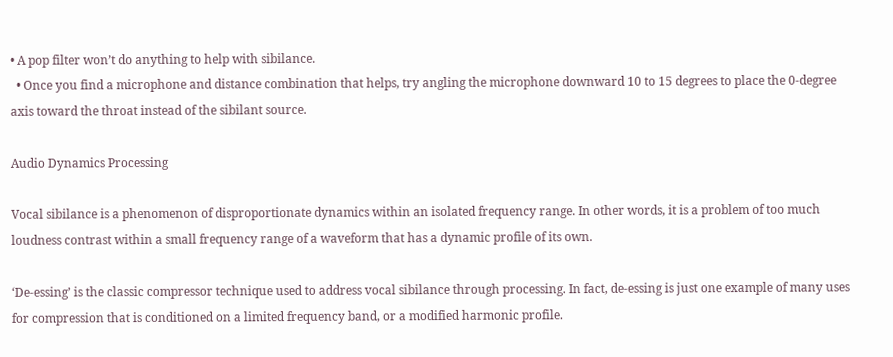• A pop filter won’t do anything to help with sibilance.
  • Once you find a microphone and distance combination that helps, try angling the microphone downward 10 to 15 degrees to place the 0-degree axis toward the throat instead of the sibilant source.

Audio Dynamics Processing

Vocal sibilance is a phenomenon of disproportionate dynamics within an isolated frequency range. In other words, it is a problem of too much loudness contrast within a small frequency range of a waveform that has a dynamic profile of its own.

‘De-essing’ is the classic compressor technique used to address vocal sibilance through processing. In fact, de-essing is just one example of many uses for compression that is conditioned on a limited frequency band, or a modified harmonic profile.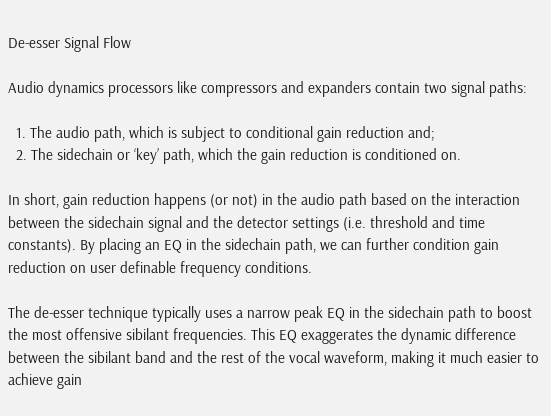De-esser Signal Flow

Audio dynamics processors like compressors and expanders contain two signal paths:

  1. The audio path, which is subject to conditional gain reduction and;
  2. The sidechain or ‘key’ path, which the gain reduction is conditioned on.

In short, gain reduction happens (or not) in the audio path based on the interaction between the sidechain signal and the detector settings (i.e. threshold and time constants). By placing an EQ in the sidechain path, we can further condition gain reduction on user definable frequency conditions.

The de-esser technique typically uses a narrow peak EQ in the sidechain path to boost the most offensive sibilant frequencies. This EQ exaggerates the dynamic difference between the sibilant band and the rest of the vocal waveform, making it much easier to achieve gain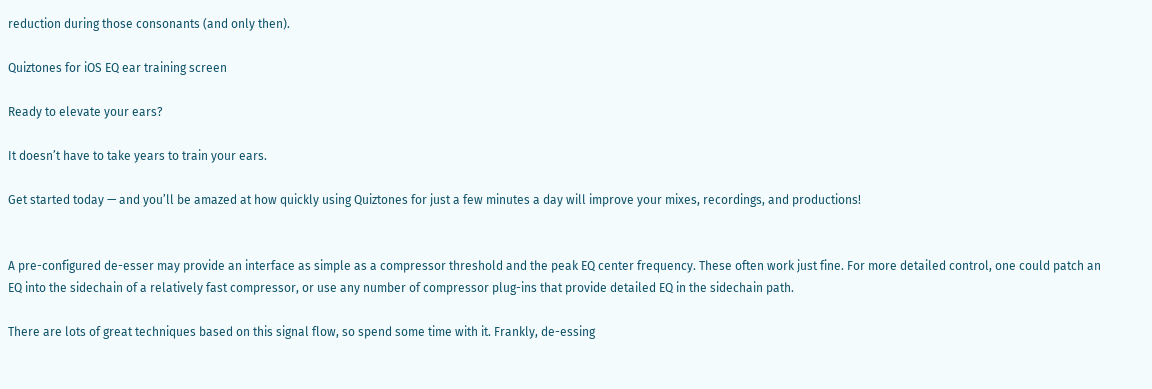reduction during those consonants (and only then).

Quiztones for iOS EQ ear training screen

Ready to elevate your ears?

It doesn’t have to take years to train your ears.

Get started today — and you’ll be amazed at how quickly using Quiztones for just a few minutes a day will improve your mixes, recordings, and productions!


A pre-configured de-esser may provide an interface as simple as a compressor threshold and the peak EQ center frequency. These often work just fine. For more detailed control, one could patch an EQ into the sidechain of a relatively fast compressor, or use any number of compressor plug-ins that provide detailed EQ in the sidechain path.

There are lots of great techniques based on this signal flow, so spend some time with it. Frankly, de-essing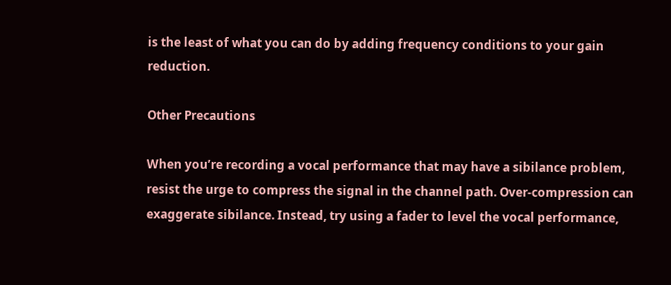is the least of what you can do by adding frequency conditions to your gain reduction.

Other Precautions

When you’re recording a vocal performance that may have a sibilance problem, resist the urge to compress the signal in the channel path. Over-compression can exaggerate sibilance. Instead, try using a fader to level the vocal performance,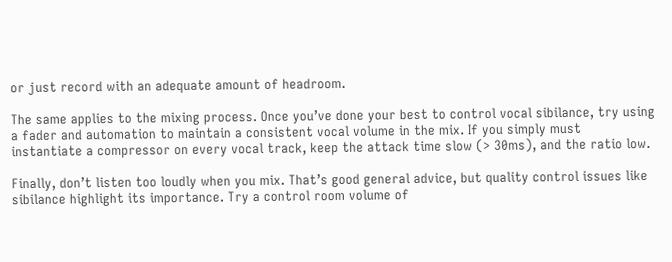or just record with an adequate amount of headroom.

The same applies to the mixing process. Once you’ve done your best to control vocal sibilance, try using a fader and automation to maintain a consistent vocal volume in the mix. If you simply must instantiate a compressor on every vocal track, keep the attack time slow (> 30ms), and the ratio low.

Finally, don’t listen too loudly when you mix. That’s good general advice, but quality control issues like sibilance highlight its importance. Try a control room volume of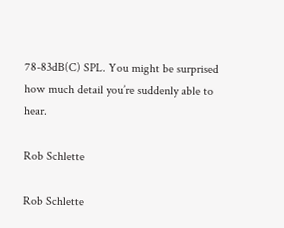78-83dB(C) SPL. You might be surprised how much detail you’re suddenly able to hear.

Rob Schlette

Rob Schlette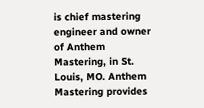is chief mastering engineer and owner of Anthem Mastering, in St. Louis, MO. Anthem Mastering provides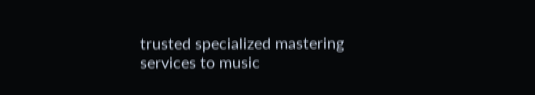trusted specialized mastering services to music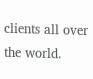clients all over the world.